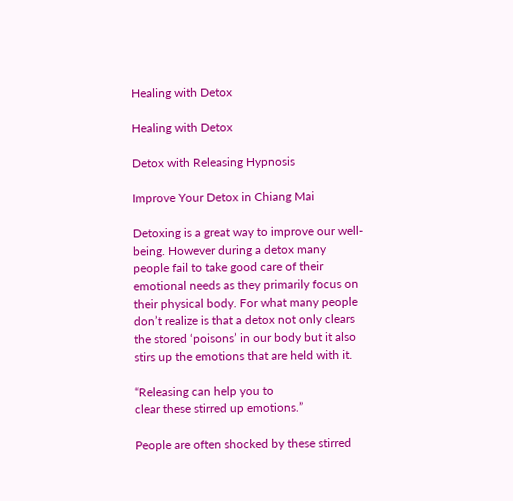Healing with Detox

Healing with Detox

Detox with Releasing Hypnosis

Improve Your Detox in Chiang Mai

Detoxing is a great way to improve our well-being. However during a detox many people fail to take good care of their emotional needs as they primarily focus on their physical body. For what many people don’t realize is that a detox not only clears the stored ‘poisons’ in our body but it also stirs up the emotions that are held with it.

“Releasing can help you to
clear these stirred up emotions.”

People are often shocked by these stirred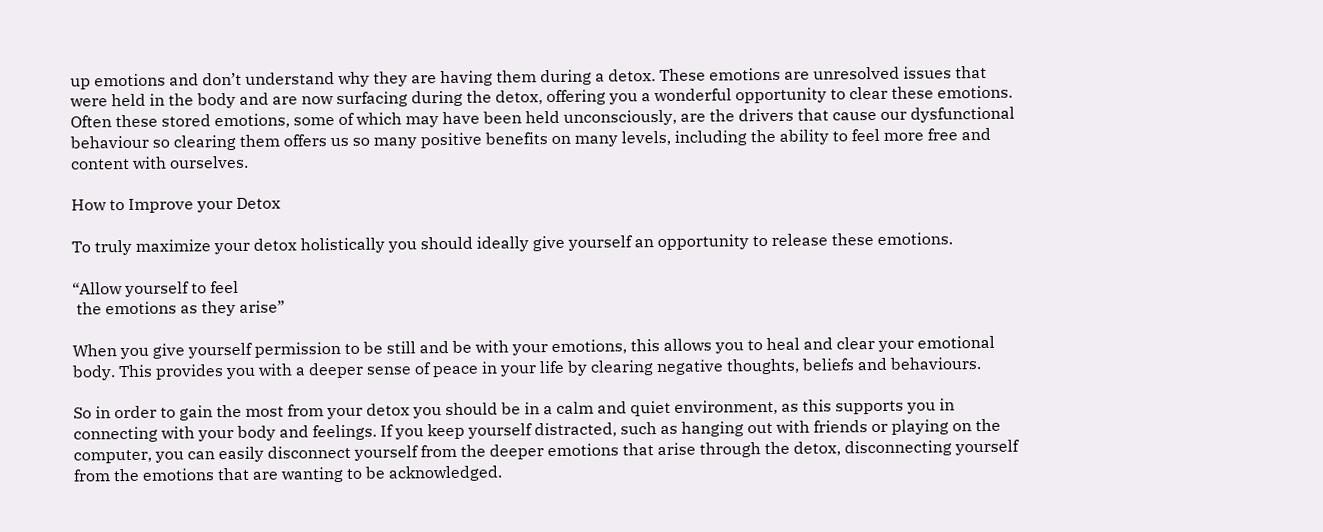up emotions and don’t understand why they are having them during a detox. These emotions are unresolved issues that were held in the body and are now surfacing during the detox, offering you a wonderful opportunity to clear these emotions. Often these stored emotions, some of which may have been held unconsciously, are the drivers that cause our dysfunctional behaviour so clearing them offers us so many positive benefits on many levels, including the ability to feel more free and content with ourselves.

How to Improve your Detox

To truly maximize your detox holistically you should ideally give yourself an opportunity to release these emotions.

“Allow yourself to feel
 the emotions as they arise”

When you give yourself permission to be still and be with your emotions, this allows you to heal and clear your emotional body. This provides you with a deeper sense of peace in your life by clearing negative thoughts, beliefs and behaviours.

So in order to gain the most from your detox you should be in a calm and quiet environment, as this supports you in connecting with your body and feelings. If you keep yourself distracted, such as hanging out with friends or playing on the computer, you can easily disconnect yourself from the deeper emotions that arise through the detox, disconnecting yourself from the emotions that are wanting to be acknowledged.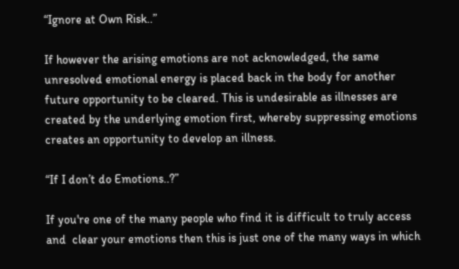“Ignore at Own Risk..”

If however the arising emotions are not acknowledged, the same unresolved emotional energy is placed back in the body for another future opportunity to be cleared. This is undesirable as illnesses are created by the underlying emotion first, whereby suppressing emotions creates an opportunity to develop an illness.

“If I don’t do Emotions..?”

If you're one of the many people who find it is difficult to truly access and  clear your emotions then this is just one of the many ways in which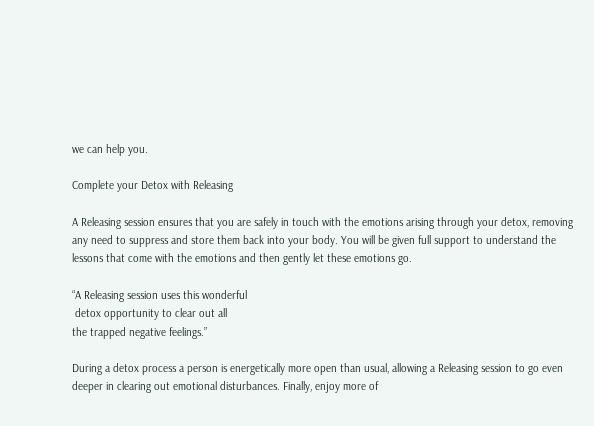we can help you.

Complete your Detox with Releasing

A Releasing session ensures that you are safely in touch with the emotions arising through your detox, removing any need to suppress and store them back into your body. You will be given full support to understand the lessons that come with the emotions and then gently let these emotions go.

“A Releasing session uses this wonderful
 detox opportunity to clear out all
the trapped negative feelings.”

During a detox process a person is energetically more open than usual, allowing a Releasing session to go even deeper in clearing out emotional disturbances. Finally, enjoy more of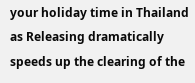your holiday time in Thailand as Releasing dramatically speeds up the clearing of the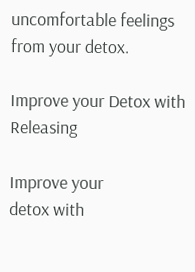uncomfortable feelings from your detox.

Improve your Detox with Releasing

Improve your
detox with